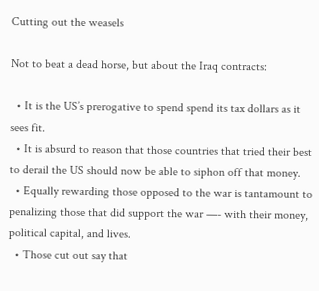Cutting out the weasels

Not to beat a dead horse, but about the Iraq contracts:

  • It is the US’s prerogative to spend spend its tax dollars as it sees fit.
  • It is absurd to reason that those countries that tried their best to derail the US should now be able to siphon off that money.
  • Equally rewarding those opposed to the war is tantamount to penalizing those that did support the war —- with their money, political capital, and lives.
  • Those cut out say that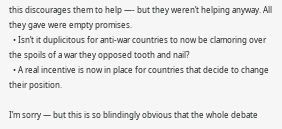this discourages them to help —- but they weren’t helping anyway. All they gave were empty promises.
  • Isn’t it duplicitous for anti-war countries to now be clamoring over the spoils of a war they opposed tooth and nail?
  • A real incentive is now in place for countries that decide to change their position.

I’m sorry — but this is so blindingly obvious that the whole debate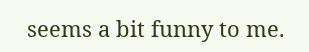seems a bit funny to me.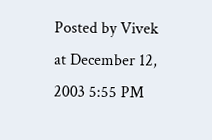Posted by Vivek at December 12, 2003 5:55 PM